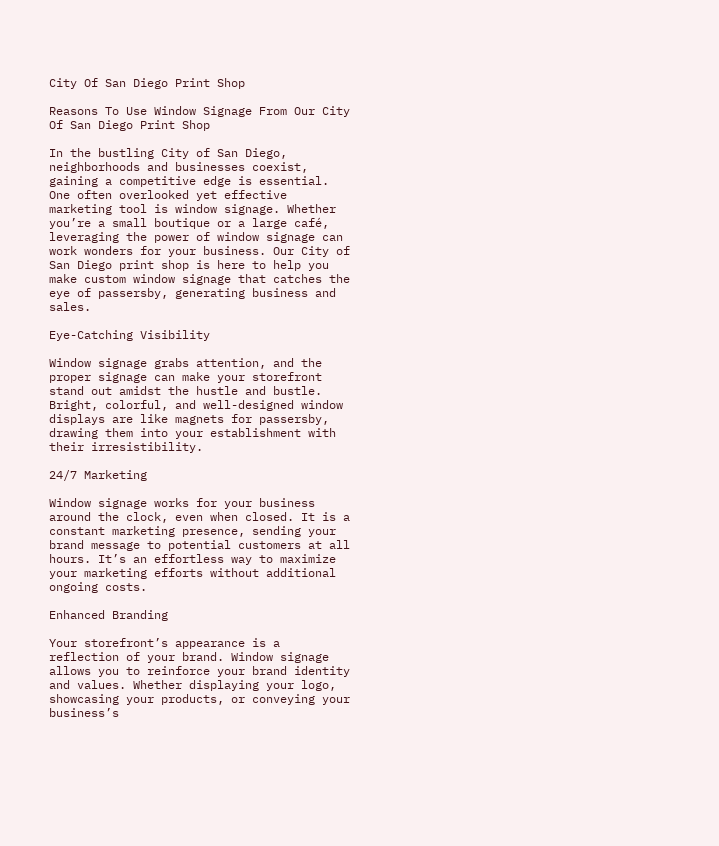City Of San Diego Print Shop

Reasons To Use Window Signage From Our City Of San Diego Print Shop

In the bustling City of San Diego, neighborhoods and businesses coexist, gaining a competitive edge is essential. One often overlooked yet effective marketing tool is window signage. Whether you’re a small boutique or a large café, leveraging the power of window signage can work wonders for your business. Our City of San Diego print shop is here to help you make custom window signage that catches the eye of passersby, generating business and sales.

Eye-Catching Visibility

Window signage grabs attention, and the proper signage can make your storefront stand out amidst the hustle and bustle. Bright, colorful, and well-designed window displays are like magnets for passersby, drawing them into your establishment with their irresistibility.

24/7 Marketing

Window signage works for your business around the clock, even when closed. It is a constant marketing presence, sending your brand message to potential customers at all hours. It’s an effortless way to maximize your marketing efforts without additional ongoing costs.

Enhanced Branding

Your storefront’s appearance is a reflection of your brand. Window signage allows you to reinforce your brand identity and values. Whether displaying your logo, showcasing your products, or conveying your business’s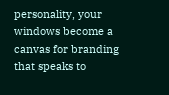personality, your windows become a canvas for branding that speaks to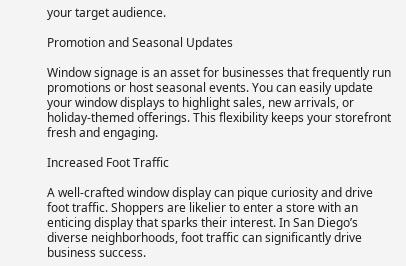your target audience.

Promotion and Seasonal Updates

Window signage is an asset for businesses that frequently run promotions or host seasonal events. You can easily update your window displays to highlight sales, new arrivals, or holiday-themed offerings. This flexibility keeps your storefront fresh and engaging.

Increased Foot Traffic

A well-crafted window display can pique curiosity and drive foot traffic. Shoppers are likelier to enter a store with an enticing display that sparks their interest. In San Diego’s diverse neighborhoods, foot traffic can significantly drive business success.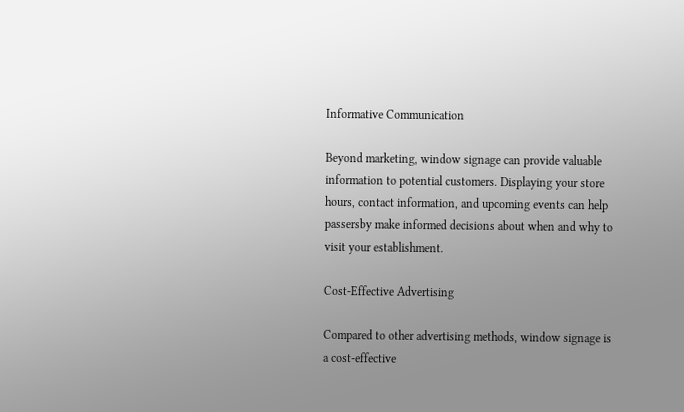Informative Communication

Beyond marketing, window signage can provide valuable information to potential customers. Displaying your store hours, contact information, and upcoming events can help passersby make informed decisions about when and why to visit your establishment.

Cost-Effective Advertising

Compared to other advertising methods, window signage is a cost-effective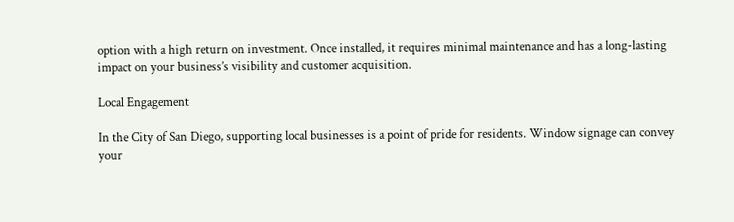option with a high return on investment. Once installed, it requires minimal maintenance and has a long-lasting impact on your business’s visibility and customer acquisition.

Local Engagement

In the City of San Diego, supporting local businesses is a point of pride for residents. Window signage can convey your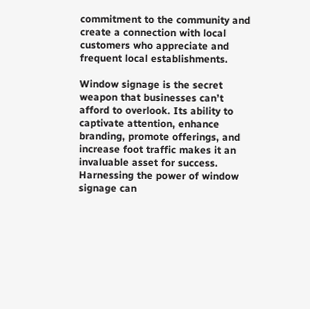commitment to the community and create a connection with local customers who appreciate and frequent local establishments.

Window signage is the secret weapon that businesses can’t afford to overlook. Its ability to captivate attention, enhance branding, promote offerings, and increase foot traffic makes it an invaluable asset for success. Harnessing the power of window signage can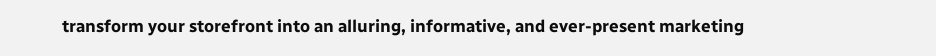transform your storefront into an alluring, informative, and ever-present marketing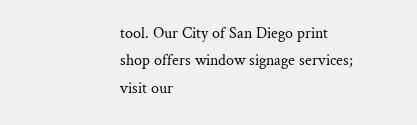tool. Our City of San Diego print shop offers window signage services; visit our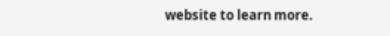website to learn more.